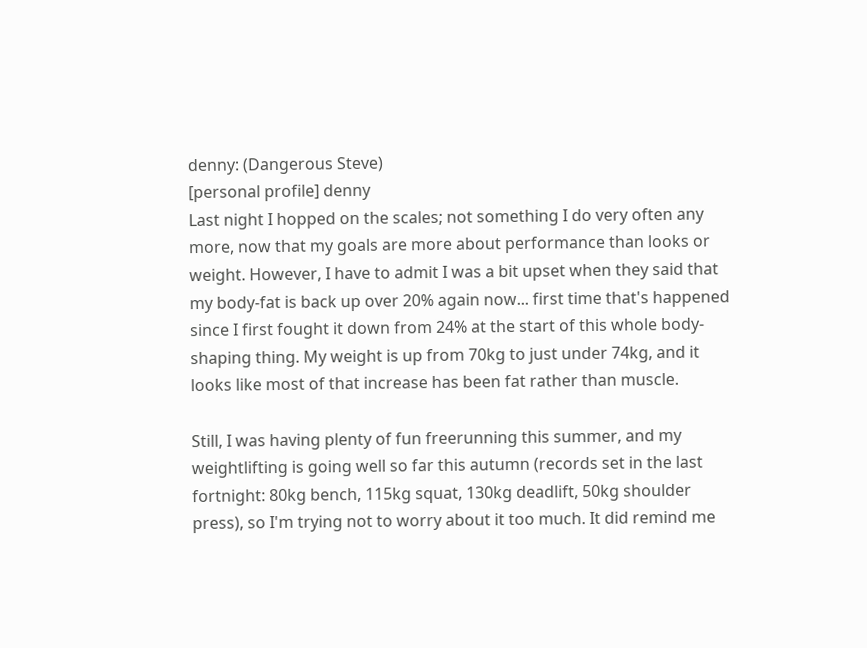denny: (Dangerous Steve)
[personal profile] denny
Last night I hopped on the scales; not something I do very often any more, now that my goals are more about performance than looks or weight. However, I have to admit I was a bit upset when they said that my body-fat is back up over 20% again now... first time that's happened since I first fought it down from 24% at the start of this whole body-shaping thing. My weight is up from 70kg to just under 74kg, and it looks like most of that increase has been fat rather than muscle.

Still, I was having plenty of fun freerunning this summer, and my weightlifting is going well so far this autumn (records set in the last fortnight: 80kg bench, 115kg squat, 130kg deadlift, 50kg shoulder press), so I'm trying not to worry about it too much. It did remind me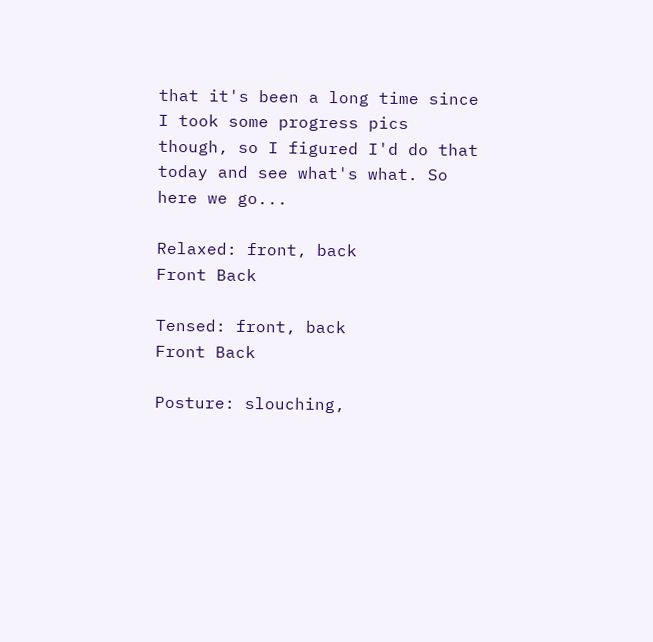that it's been a long time since I took some progress pics though, so I figured I'd do that today and see what's what. So here we go...

Relaxed: front, back
Front Back

Tensed: front, back
Front Back

Posture: slouching,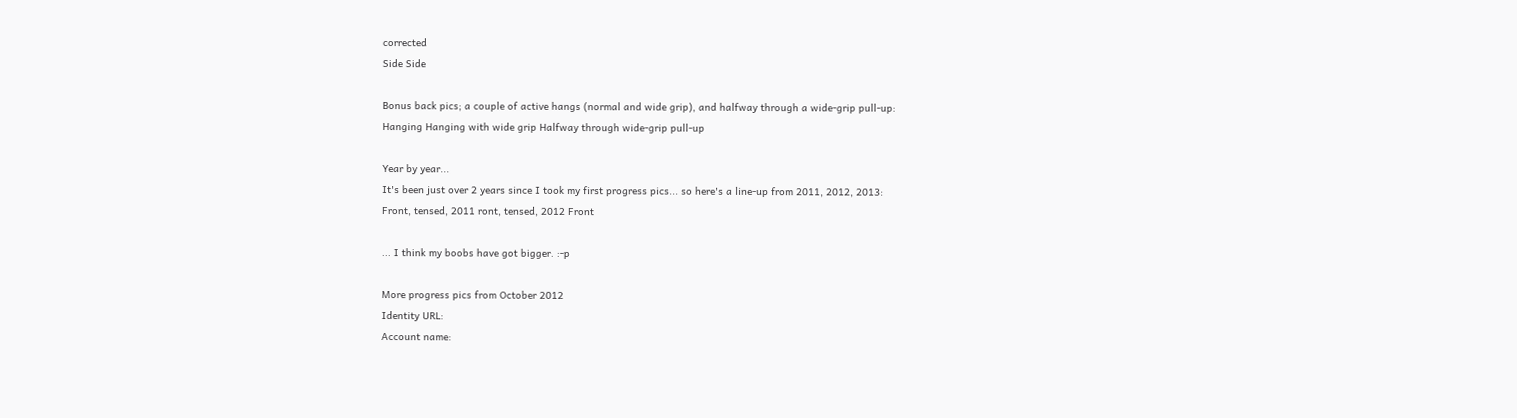corrected
Side Side

Bonus back pics; a couple of active hangs (normal and wide grip), and halfway through a wide-grip pull-up:
Hanging Hanging with wide grip Halfway through wide-grip pull-up

Year by year...
It's been just over 2 years since I took my first progress pics... so here's a line-up from 2011, 2012, 2013:
Front, tensed, 2011 ront, tensed, 2012 Front

... I think my boobs have got bigger. :-p

More progress pics from October 2012
Identity URL:
Account name: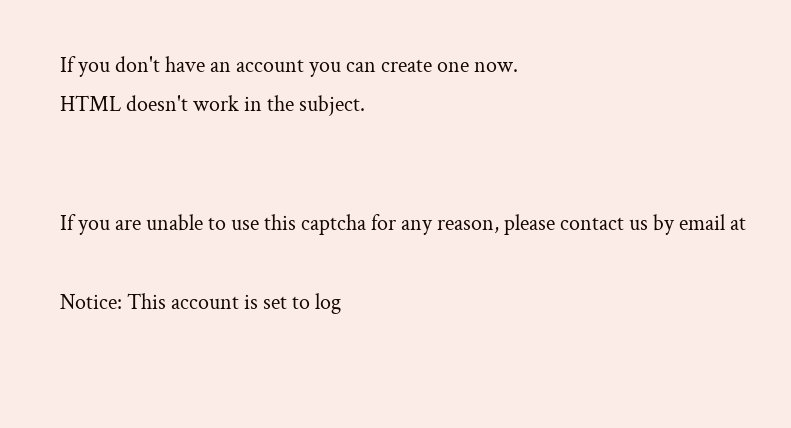If you don't have an account you can create one now.
HTML doesn't work in the subject.


If you are unable to use this captcha for any reason, please contact us by email at

Notice: This account is set to log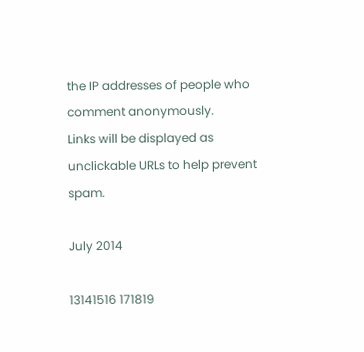the IP addresses of people who comment anonymously.
Links will be displayed as unclickable URLs to help prevent spam.

July 2014

13141516 171819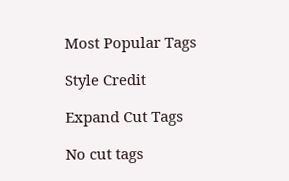Most Popular Tags

Style Credit

Expand Cut Tags

No cut tags